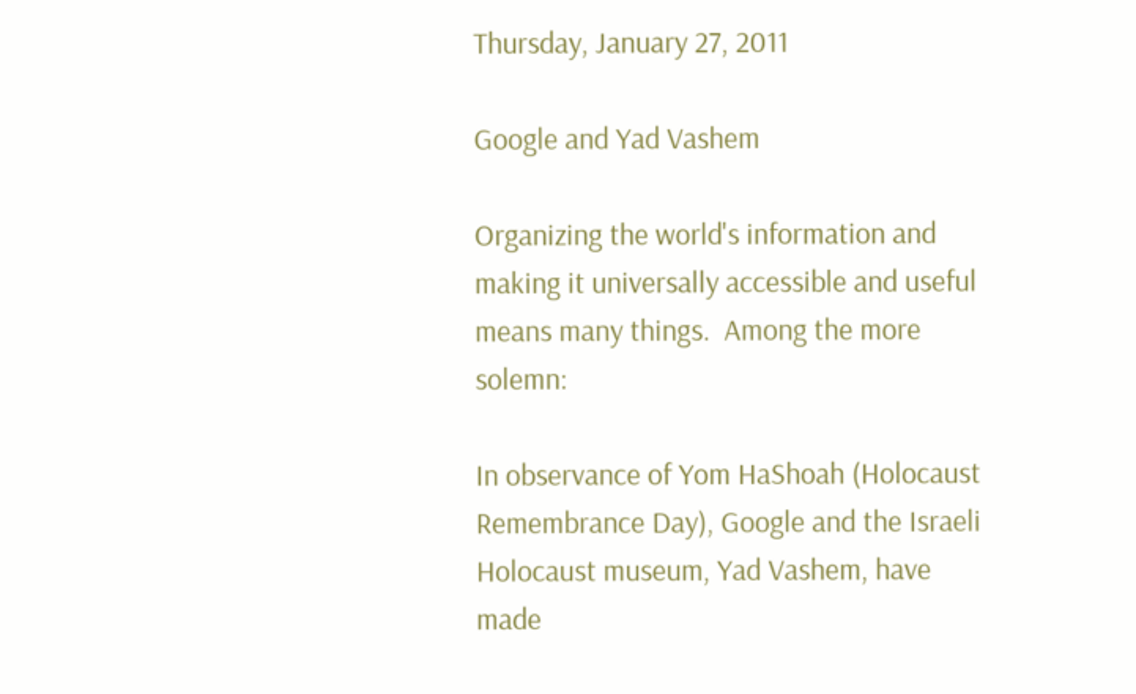Thursday, January 27, 2011

Google and Yad Vashem

Organizing the world's information and making it universally accessible and useful means many things.  Among the more solemn:

In observance of Yom HaShoah (Holocaust Remembrance Day), Google and the Israeli Holocaust museum, Yad Vashem, have made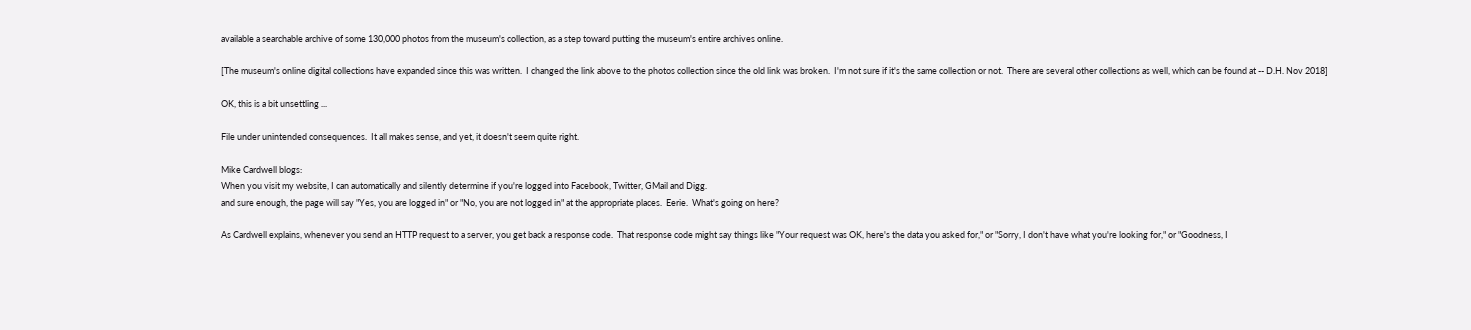available a searchable archive of some 130,000 photos from the museum's collection, as a step toward putting the museum's entire archives online.

[The museum's online digital collections have expanded since this was written.  I changed the link above to the photos collection since the old link was broken.  I'm not sure if it's the same collection or not.  There are several other collections as well, which can be found at -- D.H. Nov 2018]

OK, this is a bit unsettling ...

File under unintended consequences.  It all makes sense, and yet, it doesn't seem quite right.

Mike Cardwell blogs:
When you visit my website, I can automatically and silently determine if you're logged into Facebook, Twitter, GMail and Digg.
and sure enough, the page will say "Yes, you are logged in" or "No, you are not logged in" at the appropriate places.  Eerie.  What's going on here?

As Cardwell explains, whenever you send an HTTP request to a server, you get back a response code.  That response code might say things like "Your request was OK, here's the data you asked for," or "Sorry, I don't have what you're looking for," or "Goodness, I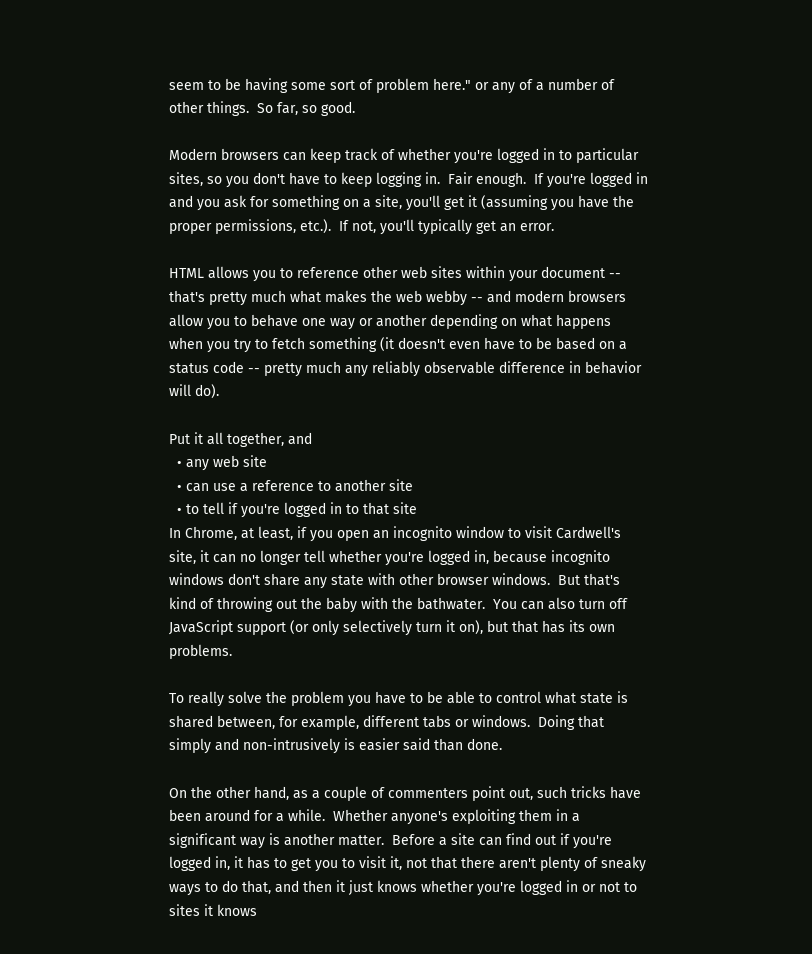seem to be having some sort of problem here." or any of a number of other things.  So far, so good.

Modern browsers can keep track of whether you're logged in to particular sites, so you don't have to keep logging in.  Fair enough.  If you're logged in and you ask for something on a site, you'll get it (assuming you have the proper permissions, etc.).  If not, you'll typically get an error.

HTML allows you to reference other web sites within your document -- that's pretty much what makes the web webby -- and modern browsers allow you to behave one way or another depending on what happens when you try to fetch something (it doesn't even have to be based on a status code -- pretty much any reliably observable difference in behavior will do).

Put it all together, and
  • any web site
  • can use a reference to another site
  • to tell if you're logged in to that site
In Chrome, at least, if you open an incognito window to visit Cardwell's site, it can no longer tell whether you're logged in, because incognito windows don't share any state with other browser windows.  But that's kind of throwing out the baby with the bathwater.  You can also turn off JavaScript support (or only selectively turn it on), but that has its own problems.

To really solve the problem you have to be able to control what state is shared between, for example, different tabs or windows.  Doing that simply and non-intrusively is easier said than done.

On the other hand, as a couple of commenters point out, such tricks have been around for a while.  Whether anyone's exploiting them in a significant way is another matter.  Before a site can find out if you're logged in, it has to get you to visit it, not that there aren't plenty of sneaky ways to do that, and then it just knows whether you're logged in or not to sites it knows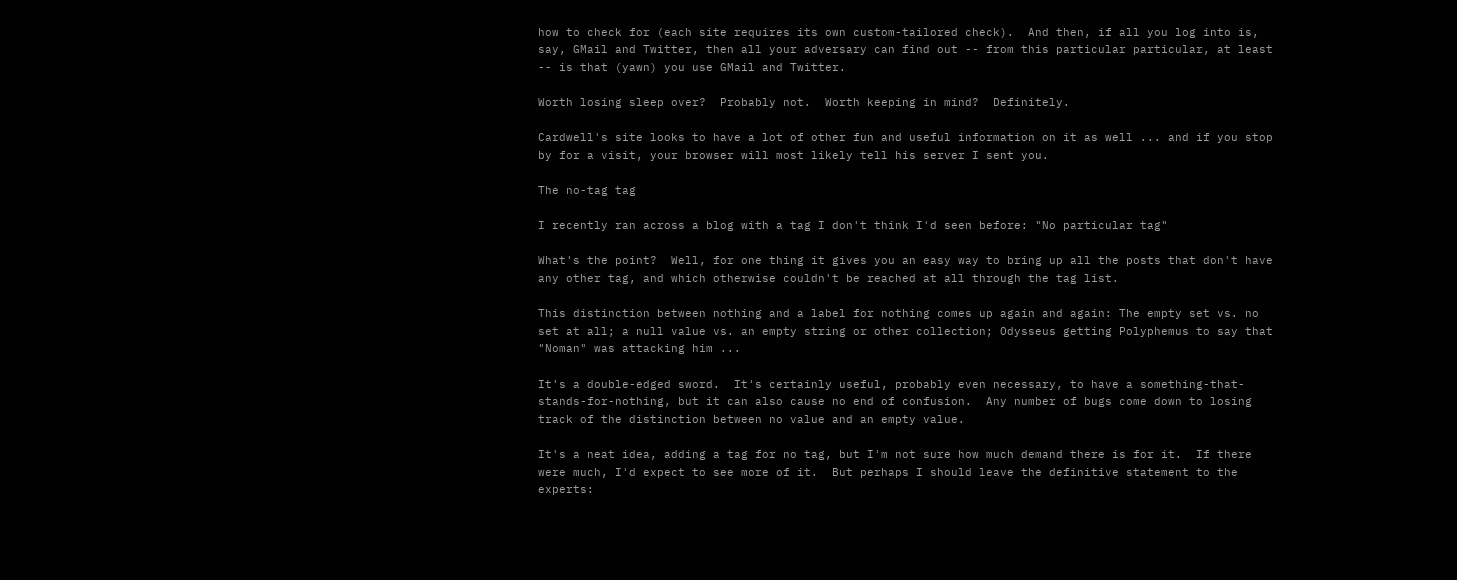how to check for (each site requires its own custom-tailored check).  And then, if all you log into is, say, GMail and Twitter, then all your adversary can find out -- from this particular particular, at least -- is that (yawn) you use GMail and Twitter.

Worth losing sleep over?  Probably not.  Worth keeping in mind?  Definitely.

Cardwell's site looks to have a lot of other fun and useful information on it as well ... and if you stop by for a visit, your browser will most likely tell his server I sent you.

The no-tag tag

I recently ran across a blog with a tag I don't think I'd seen before: "No particular tag"

What's the point?  Well, for one thing it gives you an easy way to bring up all the posts that don't have any other tag, and which otherwise couldn't be reached at all through the tag list.

This distinction between nothing and a label for nothing comes up again and again: The empty set vs. no set at all; a null value vs. an empty string or other collection; Odysseus getting Polyphemus to say that "Noman" was attacking him ...

It's a double-edged sword.  It's certainly useful, probably even necessary, to have a something-that-stands-for-nothing, but it can also cause no end of confusion.  Any number of bugs come down to losing track of the distinction between no value and an empty value.

It's a neat idea, adding a tag for no tag, but I'm not sure how much demand there is for it.  If there were much, I'd expect to see more of it.  But perhaps I should leave the definitive statement to the experts: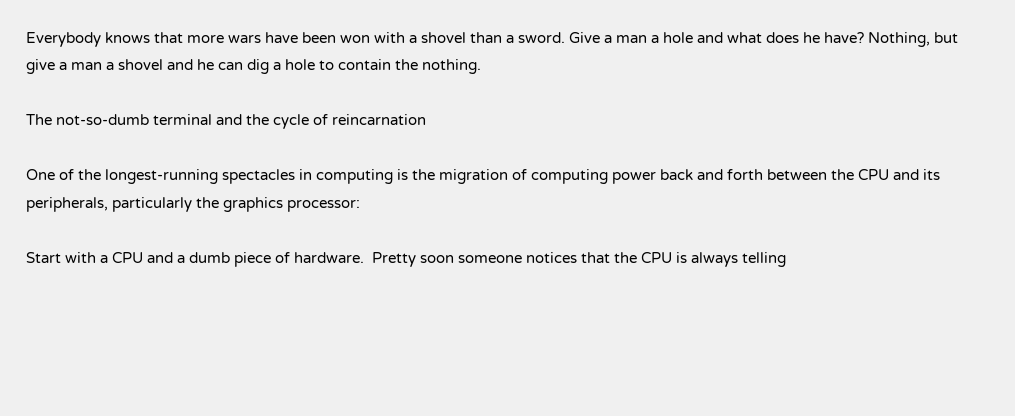Everybody knows that more wars have been won with a shovel than a sword. Give a man a hole and what does he have? Nothing, but give a man a shovel and he can dig a hole to contain the nothing.

The not-so-dumb terminal and the cycle of reincarnation

One of the longest-running spectacles in computing is the migration of computing power back and forth between the CPU and its peripherals, particularly the graphics processor:

Start with a CPU and a dumb piece of hardware.  Pretty soon someone notices that the CPU is always telling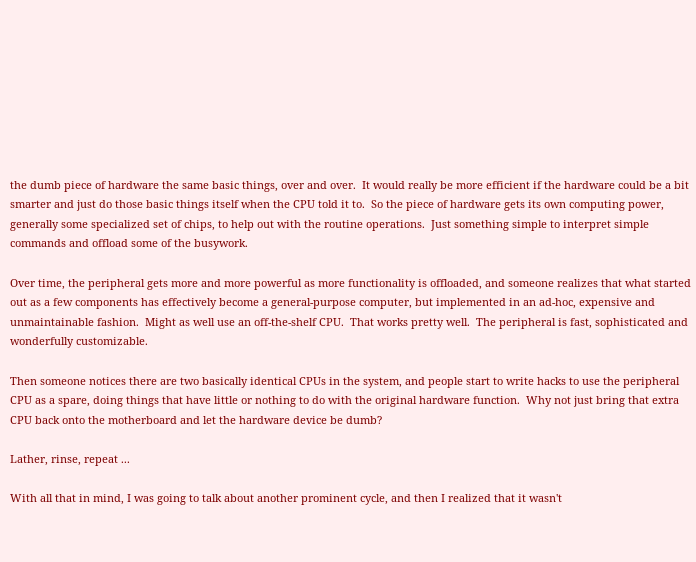the dumb piece of hardware the same basic things, over and over.  It would really be more efficient if the hardware could be a bit smarter and just do those basic things itself when the CPU told it to.  So the piece of hardware gets its own computing power, generally some specialized set of chips, to help out with the routine operations.  Just something simple to interpret simple commands and offload some of the busywork.

Over time, the peripheral gets more and more powerful as more functionality is offloaded, and someone realizes that what started out as a few components has effectively become a general-purpose computer, but implemented in an ad-hoc, expensive and unmaintainable fashion.  Might as well use an off-the-shelf CPU.  That works pretty well.  The peripheral is fast, sophisticated and wonderfully customizable.

Then someone notices there are two basically identical CPUs in the system, and people start to write hacks to use the peripheral CPU as a spare, doing things that have little or nothing to do with the original hardware function.  Why not just bring that extra CPU back onto the motherboard and let the hardware device be dumb?

Lather, rinse, repeat ...

With all that in mind, I was going to talk about another prominent cycle, and then I realized that it wasn't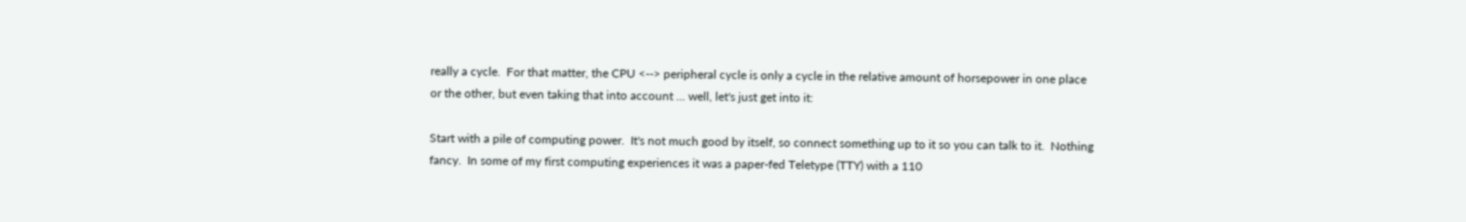really a cycle.  For that matter, the CPU <--> peripheral cycle is only a cycle in the relative amount of horsepower in one place or the other, but even taking that into account ... well, let's just get into it:

Start with a pile of computing power.  It's not much good by itself, so connect something up to it so you can talk to it.  Nothing fancy.  In some of my first computing experiences it was a paper-fed Teletype (TTY) with a 110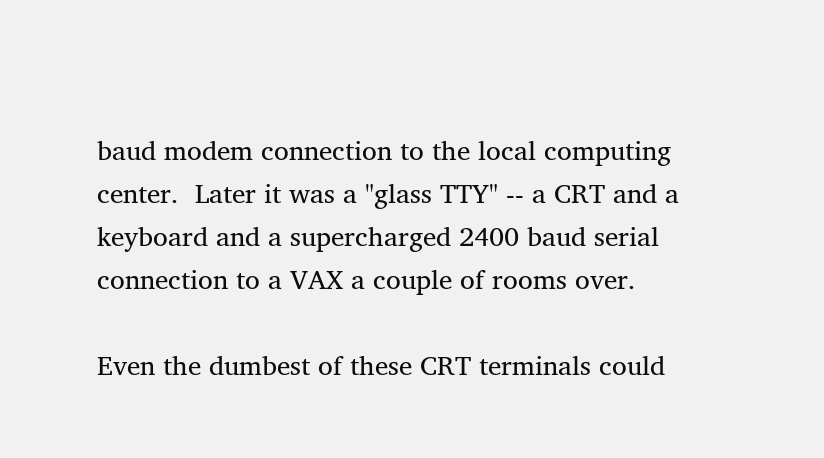baud modem connection to the local computing center.  Later it was a "glass TTY" -- a CRT and a keyboard and a supercharged 2400 baud serial connection to a VAX a couple of rooms over.

Even the dumbest of these CRT terminals could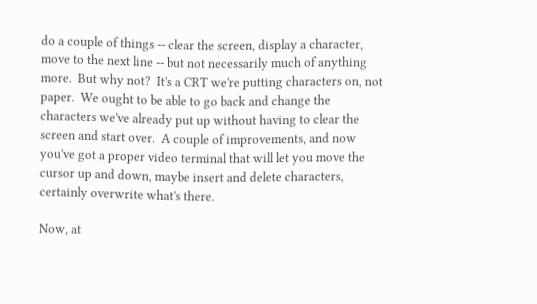do a couple of things -- clear the screen, display a character, move to the next line -- but not necessarily much of anything more.  But why not?  It's a CRT we're putting characters on, not paper.  We ought to be able to go back and change the characters we've already put up without having to clear the screen and start over.  A couple of improvements, and now you've got a proper video terminal that will let you move the cursor up and down, maybe insert and delete characters, certainly overwrite what's there.

Now, at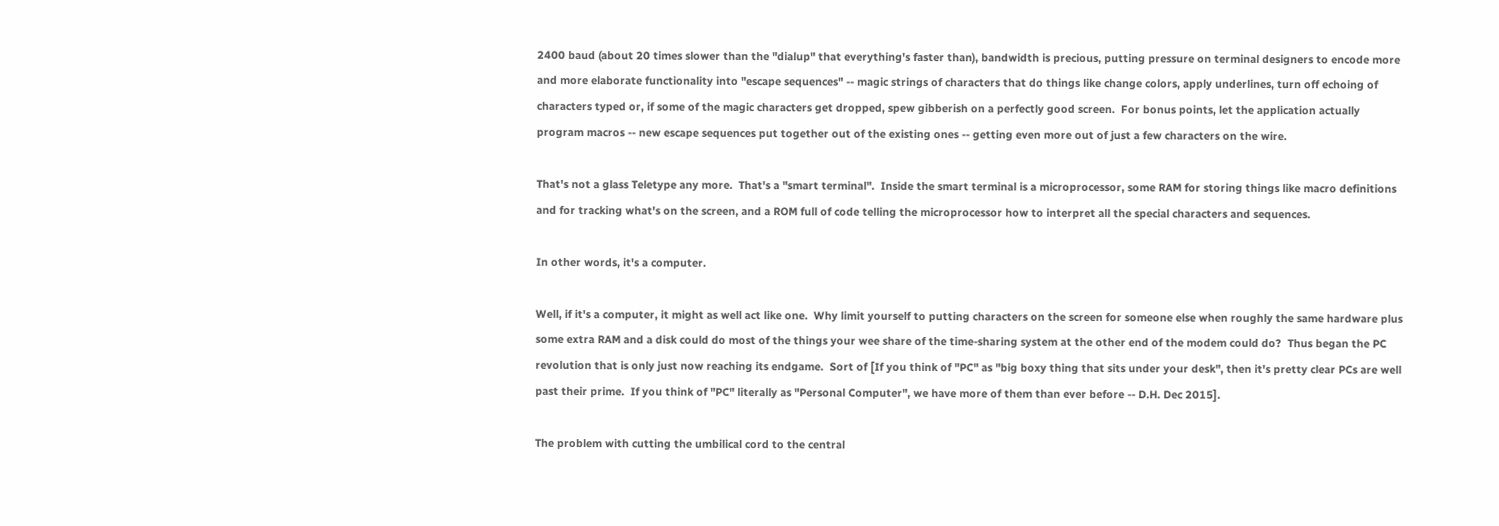2400 baud (about 20 times slower than the "dialup" that everything's faster than), bandwidth is precious, putting pressure on terminal designers to encode more and more elaborate functionality into "escape sequences" -- magic strings of characters that do things like change colors, apply underlines, turn off echoing of characters typed or, if some of the magic characters get dropped, spew gibberish on a perfectly good screen.  For bonus points, let the application actually program macros -- new escape sequences put together out of the existing ones -- getting even more out of just a few characters on the wire.

That's not a glass Teletype any more.  That's a "smart terminal".  Inside the smart terminal is a microprocessor, some RAM for storing things like macro definitions and for tracking what's on the screen, and a ROM full of code telling the microprocessor how to interpret all the special characters and sequences.

In other words, it's a computer.

Well, if it's a computer, it might as well act like one.  Why limit yourself to putting characters on the screen for someone else when roughly the same hardware plus some extra RAM and a disk could do most of the things your wee share of the time-sharing system at the other end of the modem could do?  Thus began the PC revolution that is only just now reaching its endgame.  Sort of [If you think of "PC" as "big boxy thing that sits under your desk", then it's pretty clear PCs are well past their prime.  If you think of "PC" literally as "Personal Computer", we have more of them than ever before -- D.H. Dec 2015].

The problem with cutting the umbilical cord to the central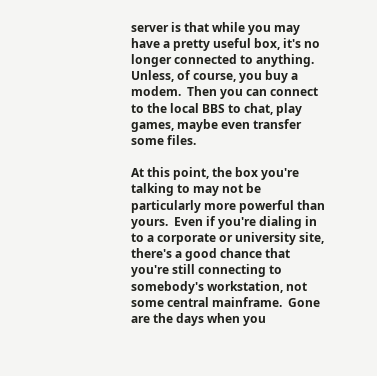server is that while you may have a pretty useful box, it's no longer connected to anything.  Unless, of course, you buy a modem.  Then you can connect to the local BBS to chat, play games, maybe even transfer some files.

At this point, the box you're talking to may not be particularly more powerful than yours.  Even if you're dialing in to a corporate or university site, there's a good chance that you're still connecting to somebody's workstation, not some central mainframe.  Gone are the days when you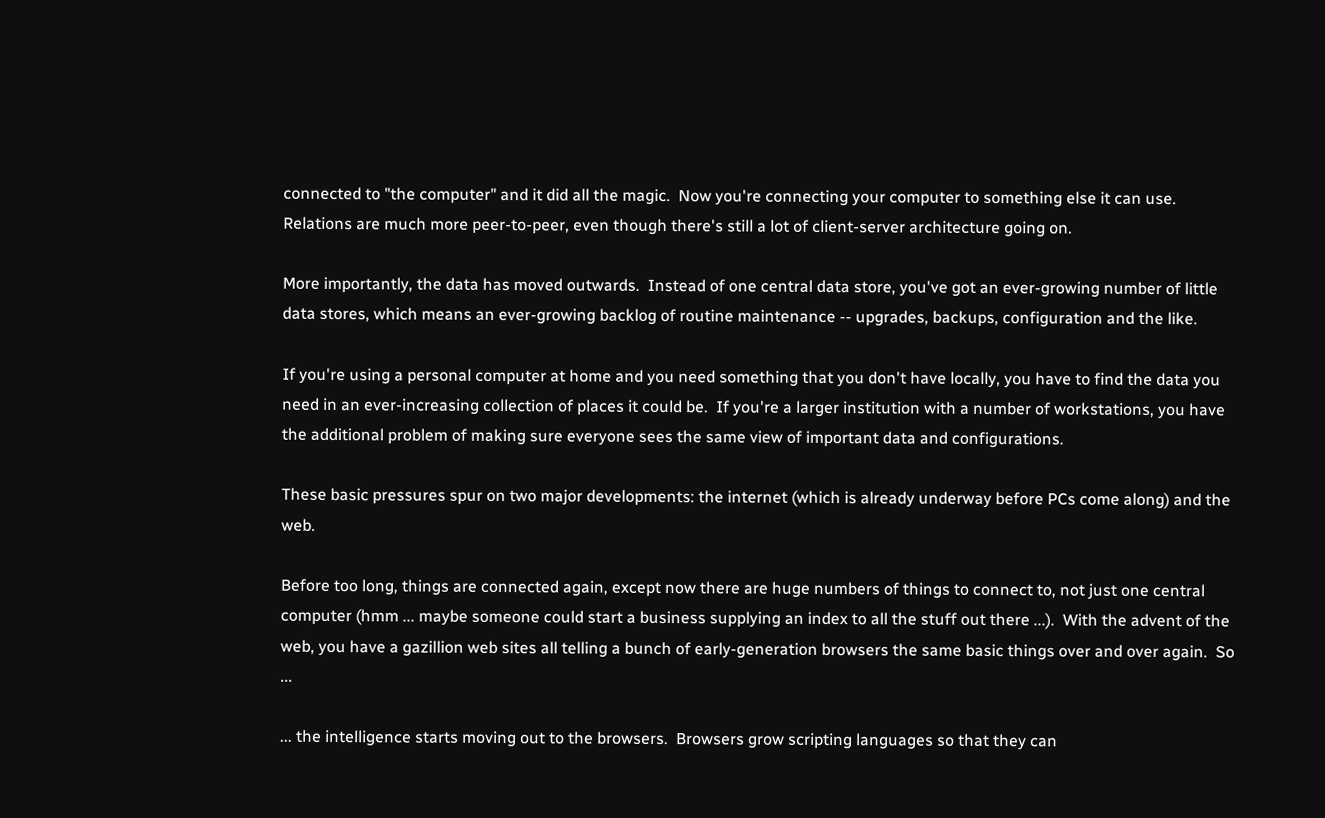connected to "the computer" and it did all the magic.  Now you're connecting your computer to something else it can use.  Relations are much more peer-to-peer, even though there's still a lot of client-server architecture going on.

More importantly, the data has moved outwards.  Instead of one central data store, you've got an ever-growing number of little data stores, which means an ever-growing backlog of routine maintenance -- upgrades, backups, configuration and the like.

If you're using a personal computer at home and you need something that you don't have locally, you have to find the data you need in an ever-increasing collection of places it could be.  If you're a larger institution with a number of workstations, you have the additional problem of making sure everyone sees the same view of important data and configurations.

These basic pressures spur on two major developments: the internet (which is already underway before PCs come along) and the web.

Before too long, things are connected again, except now there are huge numbers of things to connect to, not just one central computer (hmm ... maybe someone could start a business supplying an index to all the stuff out there ...).  With the advent of the web, you have a gazillion web sites all telling a bunch of early-generation browsers the same basic things over and over again.  So ...

... the intelligence starts moving out to the browsers.  Browsers grow scripting languages so that they can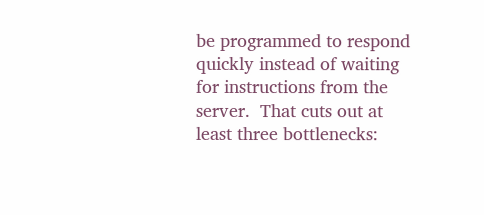be programmed to respond quickly instead of waiting for instructions from the server.  That cuts out at least three bottlenecks: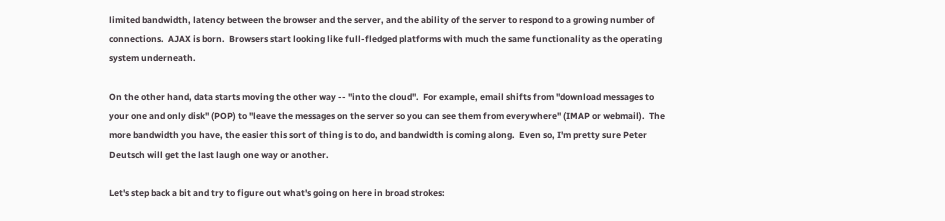limited bandwidth, latency between the browser and the server, and the ability of the server to respond to a growing number of connections.  AJAX is born.  Browsers start looking like full-fledged platforms with much the same functionality as the operating system underneath.

On the other hand, data starts moving the other way -- "into the cloud".  For example, email shifts from "download messages to your one and only disk" (POP) to "leave the messages on the server so you can see them from everywhere" (IMAP or webmail).  The more bandwidth you have, the easier this sort of thing is to do, and bandwidth is coming along.  Even so, I'm pretty sure Peter Deutsch will get the last laugh one way or another.

Let's step back a bit and try to figure out what's going on here in broad strokes: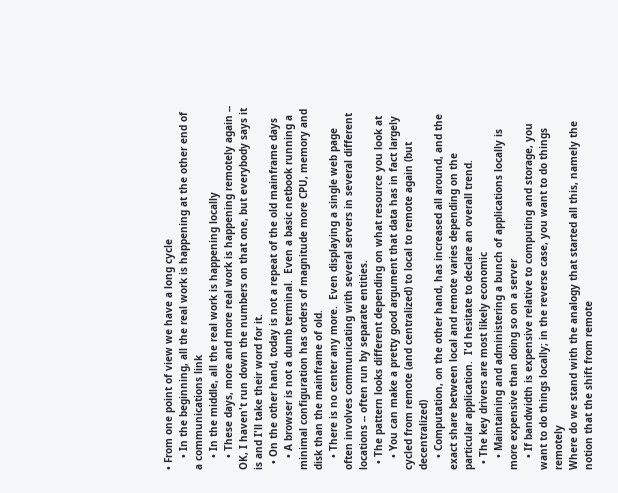• From one point of view we have a long cycle
    • In the beginning, all the real work is happening at the other end of a communications link
    • In the middle, all the real work is happening locally
    • These days, more and more real work is happening remotely again -- OK, I haven't run down the numbers on that one, but everybody says it is and I'll take their word for it.
  • On the other hand, today is not a repeat of the old mainframe days
    • A browser is not a dumb terminal.  Even a basic netbook running a minimal configuration has orders of magnitude more CPU, memory and disk than the mainframe of old.
    • There is no center any more.  Even displaying a single web page often involves communicating with several servers in several different locations -- often run by separate entities.
  • The pattern looks different depending on what resource you look at
    • You can make a pretty good argument that data has in fact largely cycled from remote (and centralized) to local to remote again (but decentralized)
    • Computation, on the other hand, has increased all around, and the exact share between local and remote varies depending on the particular application.  I'd hesitate to declare an overall trend.
  • The key drivers are most likely economic
    • Maintaining and administering a bunch of applications locally is more expensive than doing so on a server
    • If bandwidth is expensive relative to computing and storage, you want to do things locally; in the reverse case, you want to do things remotely
Where do we stand with the analogy that started all this, namely the notion that the shift from remote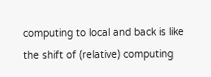computing to local and back is like the shift of (relative) computing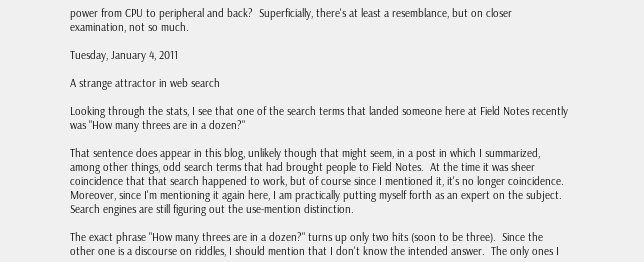power from CPU to peripheral and back?  Superficially, there's at least a resemblance, but on closer examination, not so much.

Tuesday, January 4, 2011

A strange attractor in web search

Looking through the stats, I see that one of the search terms that landed someone here at Field Notes recently was "How many threes are in a dozen?"

That sentence does appear in this blog, unlikely though that might seem, in a post in which I summarized, among other things, odd search terms that had brought people to Field Notes.  At the time it was sheer coincidence that that search happened to work, but of course since I mentioned it, it's no longer coincidence.  Moreover, since I'm mentioning it again here, I am practically putting myself forth as an expert on the subject.  Search engines are still figuring out the use-mention distinction.

The exact phrase "How many threes are in a dozen?" turns up only two hits (soon to be three).  Since the other one is a discourse on riddles, I should mention that I don't know the intended answer.  The only ones I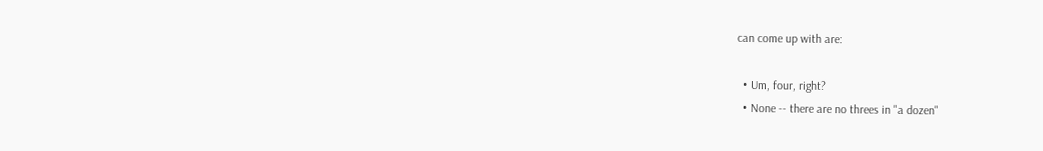can come up with are:

  • Um, four, right?
  • None -- there are no threes in "a dozen"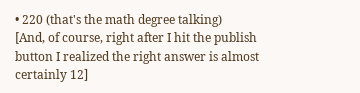• 220 (that's the math degree talking)
[And, of course, right after I hit the publish button I realized the right answer is almost certainly 12]